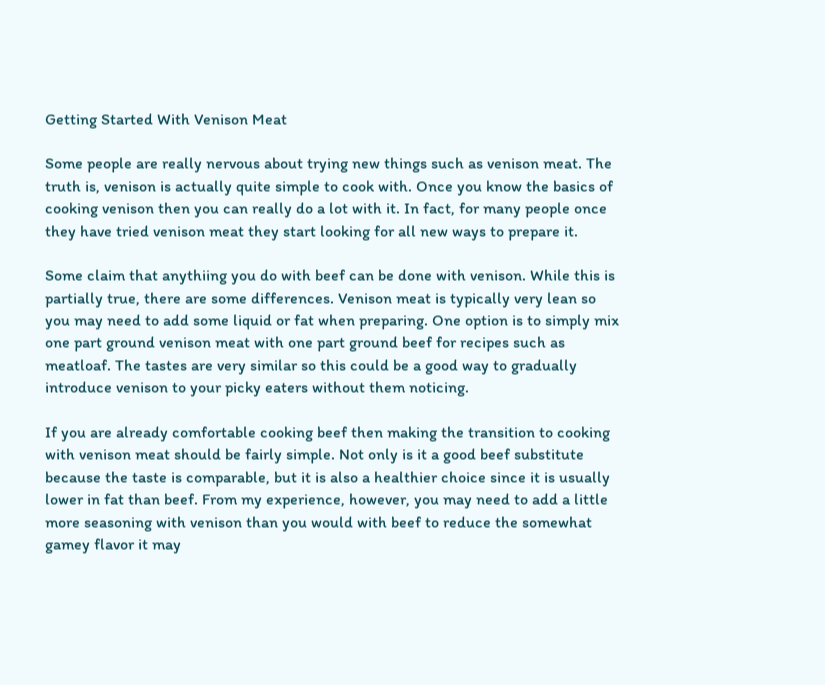Getting Started With Venison Meat

Some people are really nervous about trying new things such as venison meat. The truth is, venison is actually quite simple to cook with. Once you know the basics of cooking venison then you can really do a lot with it. In fact, for many people once they have tried venison meat they start looking for all new ways to prepare it.

Some claim that anythiing you do with beef can be done with venison. While this is partially true, there are some differences. Venison meat is typically very lean so you may need to add some liquid or fat when preparing. One option is to simply mix one part ground venison meat with one part ground beef for recipes such as meatloaf. The tastes are very similar so this could be a good way to gradually introduce venison to your picky eaters without them noticing.

If you are already comfortable cooking beef then making the transition to cooking with venison meat should be fairly simple. Not only is it a good beef substitute because the taste is comparable, but it is also a healthier choice since it is usually lower in fat than beef. From my experience, however, you may need to add a little more seasoning with venison than you would with beef to reduce the somewhat gamey flavor it may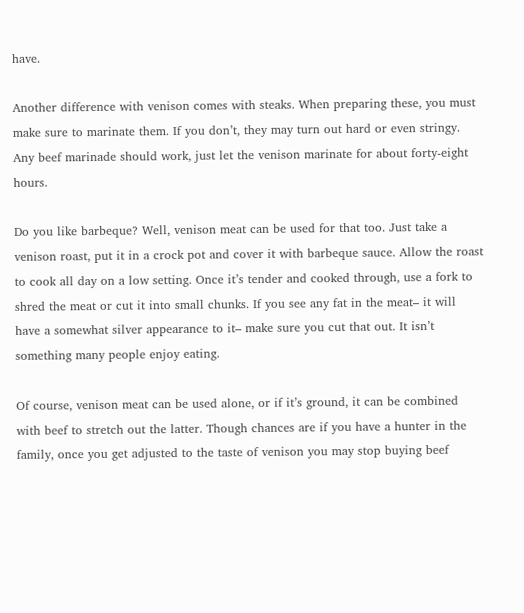have.

Another difference with venison comes with steaks. When preparing these, you must make sure to marinate them. If you don’t, they may turn out hard or even stringy. Any beef marinade should work, just let the venison marinate for about forty-eight hours.

Do you like barbeque? Well, venison meat can be used for that too. Just take a venison roast, put it in a crock pot and cover it with barbeque sauce. Allow the roast to cook all day on a low setting. Once it’s tender and cooked through, use a fork to shred the meat or cut it into small chunks. If you see any fat in the meat– it will have a somewhat silver appearance to it– make sure you cut that out. It isn’t something many people enjoy eating.

Of course, venison meat can be used alone, or if it’s ground, it can be combined with beef to stretch out the latter. Though chances are if you have a hunter in the family, once you get adjusted to the taste of venison you may stop buying beef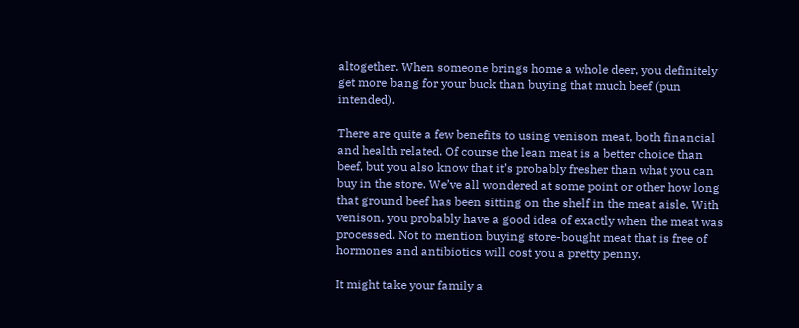altogether. When someone brings home a whole deer, you definitely get more bang for your buck than buying that much beef (pun intended).

There are quite a few benefits to using venison meat, both financial and health related. Of course the lean meat is a better choice than beef, but you also know that it’s probably fresher than what you can buy in the store. We’ve all wondered at some point or other how long that ground beef has been sitting on the shelf in the meat aisle. With venison, you probably have a good idea of exactly when the meat was processed. Not to mention buying store-bought meat that is free of hormones and antibiotics will cost you a pretty penny.

It might take your family a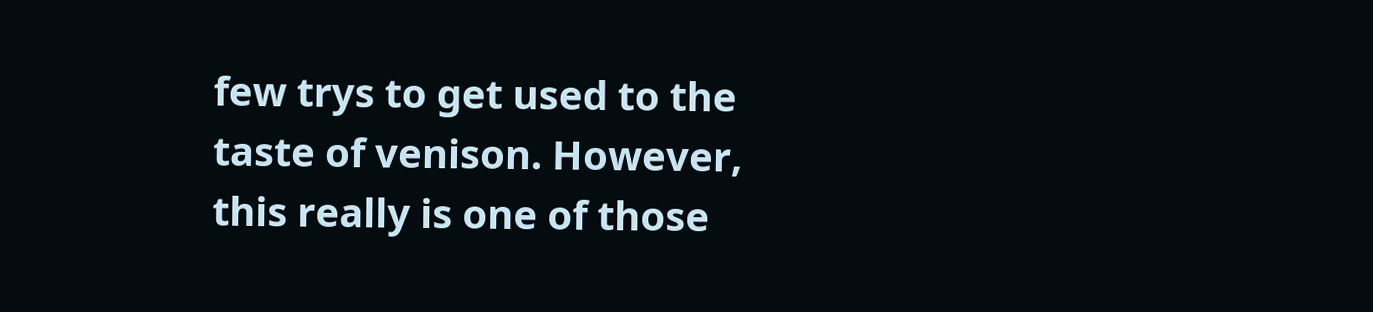few trys to get used to the taste of venison. However, this really is one of those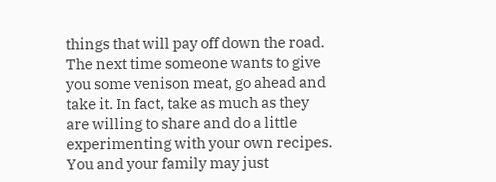things that will pay off down the road. The next time someone wants to give you some venison meat, go ahead and take it. In fact, take as much as they are willing to share and do a little experimenting with your own recipes. You and your family may just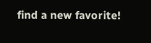find a new favorite!